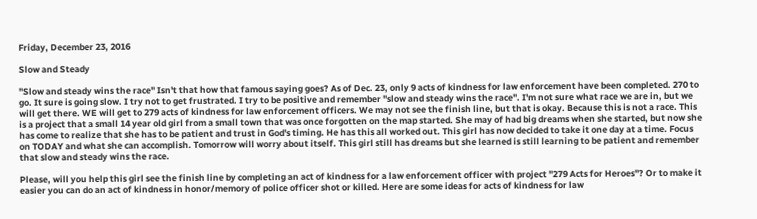Friday, December 23, 2016

Slow and Steady

"Slow and steady wins the race" Isn't that how that famous saying goes? As of Dec. 23, only 9 acts of kindness for law enforcement have been completed. 270 to go. It sure is going slow. I try not to get frustrated. I try to be positive and remember "slow and steady wins the race". I'm not sure what race we are in, but we will get there. WE will get to 279 acts of kindness for law enforcement officers. We may not see the finish line, but that is okay. Because this is not a race. This is a project that a small 14 year old girl from a small town that was once forgotten on the map started. She may of had big dreams when she started, but now she has come to realize that she has to be patient and trust in God's timing. He has this all worked out. This girl has now decided to take it one day at a time. Focus on TODAY and what she can accomplish. Tomorrow will worry about itself. This girl still has dreams but she learned is still learning to be patient and remember that slow and steady wins the race.

Please, will you help this girl see the finish line by completing an act of kindness for a law enforcement officer with project "279 Acts for Heroes"? Or to make it easier you can do an act of kindness in honor/memory of police officer shot or killed. Here are some ideas for acts of kindness for law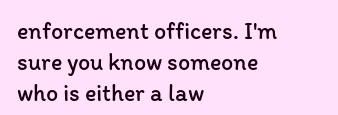enforcement officers. I'm sure you know someone who is either a law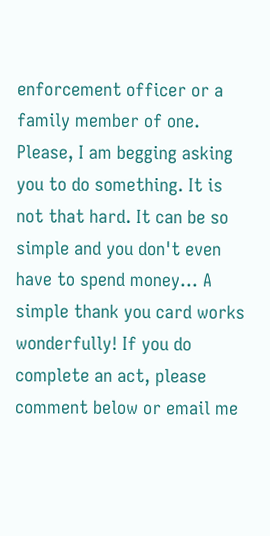enforcement officer or a family member of one. Please, I am begging asking you to do something. It is not that hard. It can be so simple and you don't even have to spend money... A simple thank you card works wonderfully! If you do complete an act, please comment below or email me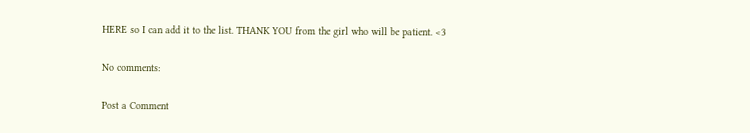HERE so I can add it to the list. THANK YOU from the girl who will be patient. <3

No comments:

Post a Comment